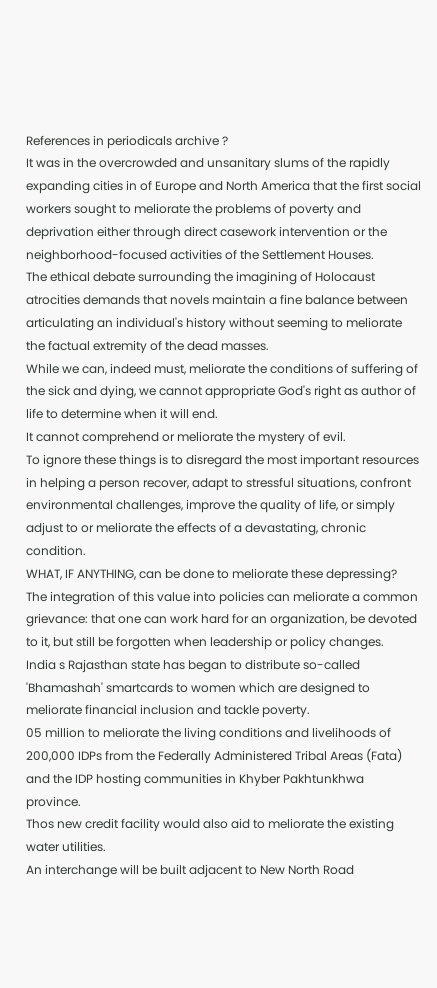References in periodicals archive ?
It was in the overcrowded and unsanitary slums of the rapidly expanding cities in of Europe and North America that the first social workers sought to meliorate the problems of poverty and deprivation either through direct casework intervention or the neighborhood-focused activities of the Settlement Houses.
The ethical debate surrounding the imagining of Holocaust atrocities demands that novels maintain a fine balance between articulating an individual's history without seeming to meliorate the factual extremity of the dead masses.
While we can, indeed must, meliorate the conditions of suffering of the sick and dying, we cannot appropriate God's right as author of life to determine when it will end.
It cannot comprehend or meliorate the mystery of evil.
To ignore these things is to disregard the most important resources in helping a person recover, adapt to stressful situations, confront environmental challenges, improve the quality of life, or simply adjust to or meliorate the effects of a devastating, chronic condition.
WHAT, IF ANYTHING, can be done to meliorate these depressing?
The integration of this value into policies can meliorate a common grievance: that one can work hard for an organization, be devoted to it, but still be forgotten when leadership or policy changes.
India s Rajasthan state has began to distribute so-called 'Bhamashah' smartcards to women which are designed to meliorate financial inclusion and tackle poverty.
05 million to meliorate the living conditions and livelihoods of 200,000 IDPs from the Federally Administered Tribal Areas (Fata) and the IDP hosting communities in Khyber Pakhtunkhwa province.
Thos new credit facility would also aid to meliorate the existing water utilities.
An interchange will be built adjacent to New North Road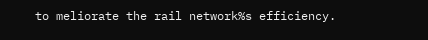to meliorate the rail network%s efficiency.